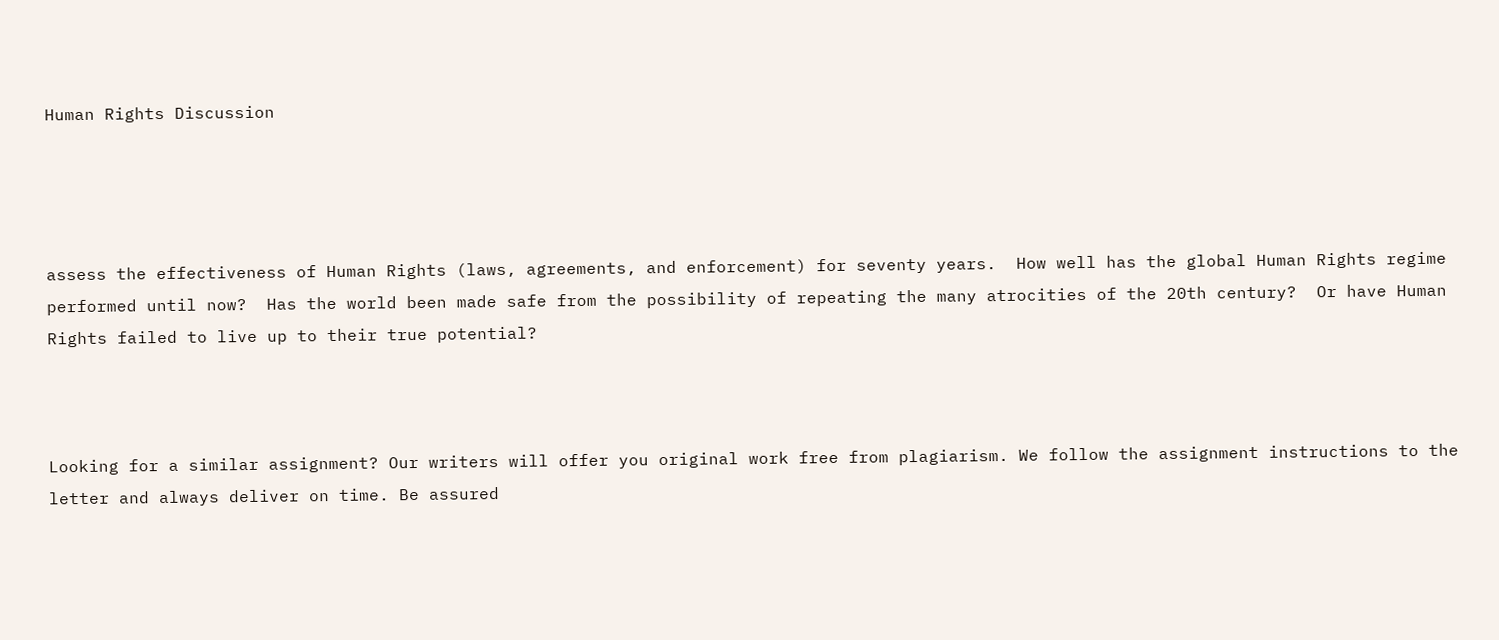Human Rights Discussion




assess the effectiveness of Human Rights (laws, agreements, and enforcement) for seventy years.  How well has the global Human Rights regime performed until now?  Has the world been made safe from the possibility of repeating the many atrocities of the 20th century?  Or have Human Rights failed to live up to their true potential?



Looking for a similar assignment? Our writers will offer you original work free from plagiarism. We follow the assignment instructions to the letter and always deliver on time. Be assured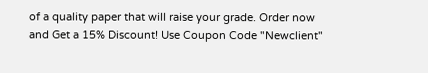of a quality paper that will raise your grade. Order now and Get a 15% Discount! Use Coupon Code "Newclient"